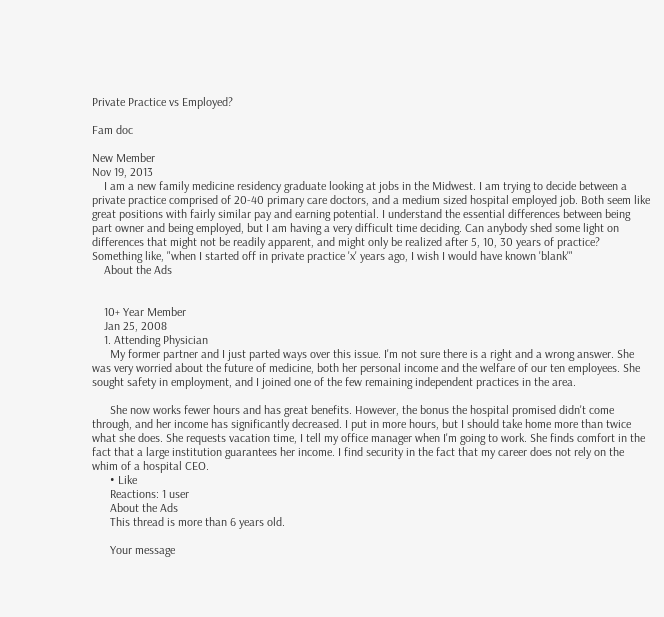Private Practice vs Employed?

Fam doc

New Member
Nov 19, 2013
    I am a new family medicine residency graduate looking at jobs in the Midwest. I am trying to decide between a private practice comprised of 20-40 primary care doctors, and a medium sized hospital employed job. Both seem like great positions with fairly similar pay and earning potential. I understand the essential differences between being part owner and being employed, but I am having a very difficult time deciding. Can anybody shed some light on differences that might not be readily apparent, and might only be realized after 5, 10, 30 years of practice? Something like, "when I started off in private practice 'x' years ago, I wish I would have known 'blank'"
    About the Ads


    10+ Year Member
    Jan 25, 2008
    1. Attending Physician
      My former partner and I just parted ways over this issue. I'm not sure there is a right and a wrong answer. She was very worried about the future of medicine, both her personal income and the welfare of our ten employees. She sought safety in employment, and I joined one of the few remaining independent practices in the area.

      She now works fewer hours and has great benefits. However, the bonus the hospital promised didn't come through, and her income has significantly decreased. I put in more hours, but I should take home more than twice what she does. She requests vacation time, I tell my office manager when I'm going to work. She finds comfort in the fact that a large institution guarantees her income. I find security in the fact that my career does not rely on the whim of a hospital CEO.
      • Like
      Reactions: 1 user
      About the Ads
      This thread is more than 6 years old.

      Your message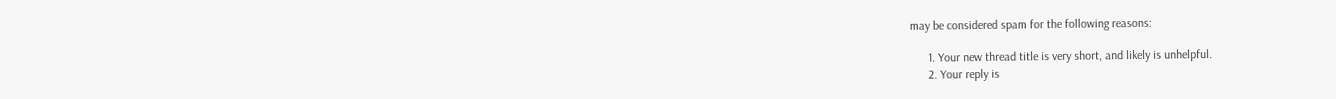may be considered spam for the following reasons:

      1. Your new thread title is very short, and likely is unhelpful.
      2. Your reply is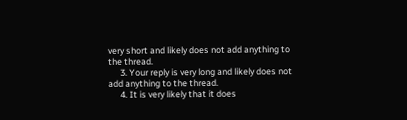very short and likely does not add anything to the thread.
      3. Your reply is very long and likely does not add anything to the thread.
      4. It is very likely that it does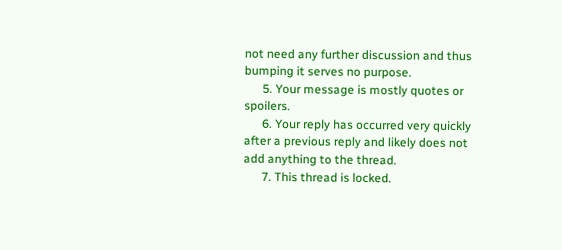not need any further discussion and thus bumping it serves no purpose.
      5. Your message is mostly quotes or spoilers.
      6. Your reply has occurred very quickly after a previous reply and likely does not add anything to the thread.
      7. This thread is locked.